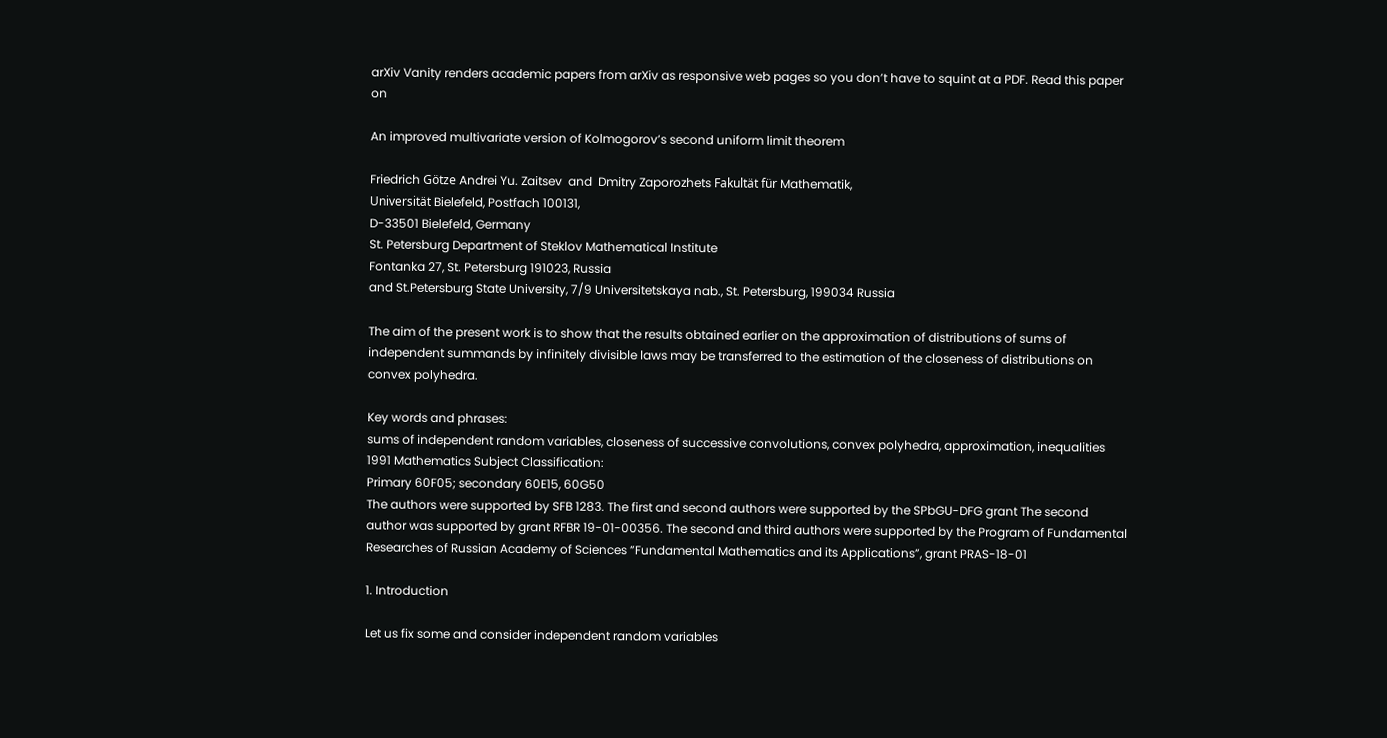arXiv Vanity renders academic papers from arXiv as responsive web pages so you don’t have to squint at a PDF. Read this paper on

An improved multivariate version of Kolmogorov’s second uniform limit theorem

Friedrich Götze Andrei Yu. Zaitsev  and  Dmitry Zaporozhets Fakultät für Mathematik,
Universität Bielefeld, Postfach 100131,
D-33501 Bielefeld, Germany
St. Petersburg Department of Steklov Mathematical Institute
Fontanka 27, St. Petersburg 191023, Russia
and St.Petersburg State University, 7/9 Universitetskaya nab., St. Petersburg, 199034 Russia

The aim of the present work is to show that the results obtained earlier on the approximation of distributions of sums of independent summands by infinitely divisible laws may be transferred to the estimation of the closeness of distributions on convex polyhedra.

Key words and phrases:
sums of independent random variables, closeness of successive convolutions, convex polyhedra, approximation, inequalities
1991 Mathematics Subject Classification:
Primary 60F05; secondary 60E15, 60G50
The authors were supported by SFB 1283. The first and second authors were supported by the SPbGU-DFG grant The second author was supported by grant RFBR 19-01-00356. The second and third authors were supported by the Program of Fundamental Researches of Russian Academy of Sciences ”Fundamental Mathematics and its Applications”, grant PRAS-18-01

1. Introduction

Let us fix some and consider independent random variables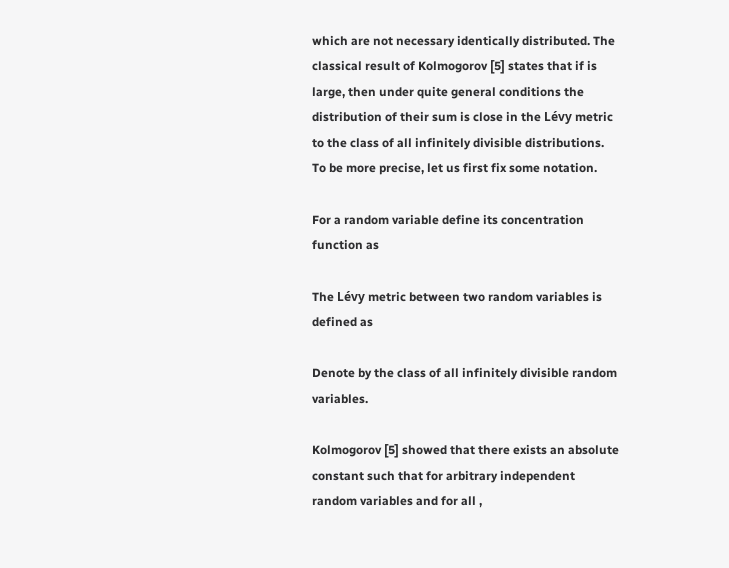which are not necessary identically distributed. The classical result of Kolmogorov [5] states that if is large, then under quite general conditions the distribution of their sum is close in the Lévy metric to the class of all infinitely divisible distributions. To be more precise, let us first fix some notation.

For a random variable define its concentration function as

The Lévy metric between two random variables is defined as

Denote by the class of all infinitely divisible random variables.

Kolmogorov [5] showed that there exists an absolute constant such that for arbitrary independent random variables and for all ,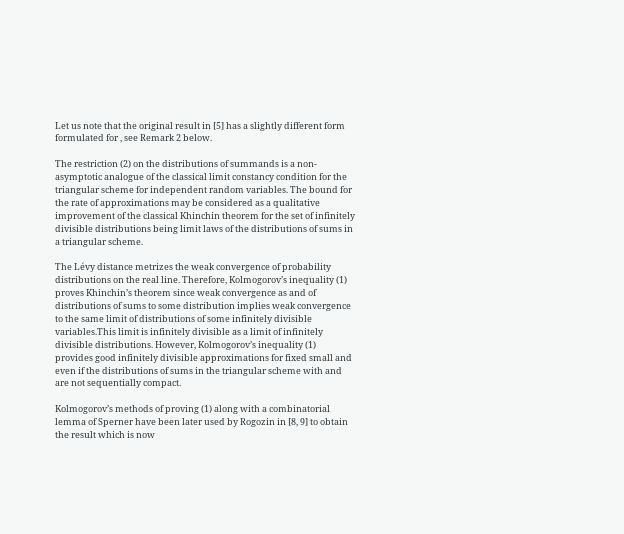Let us note that the original result in [5] has a slightly different form formulated for , see Remark 2 below.

The restriction (2) on the distributions of summands is a non-asymptotic analogue of the classical limit constancy condition for the triangular scheme for independent random variables. The bound for the rate of approximations may be considered as a qualitative improvement of the classical Khinchin theorem for the set of infinitely divisible distributions being limit laws of the distributions of sums in a triangular scheme.

The Lévy distance metrizes the weak convergence of probability distributions on the real line. Therefore, Kolmogorov’s inequality (1) proves Khinchin’s theorem since weak convergence as and of distributions of sums to some distribution implies weak convergence to the same limit of distributions of some infinitely divisible variables.This limit is infinitely divisible as a limit of infinitely divisible distributions. However, Kolmogorov’s inequality (1) provides good infinitely divisible approximations for fixed small and even if the distributions of sums in the triangular scheme with and are not sequentially compact.

Kolmogorov’s methods of proving (1) along with a combinatorial lemma of Sperner have been later used by Rogozin in [8, 9] to obtain the result which is now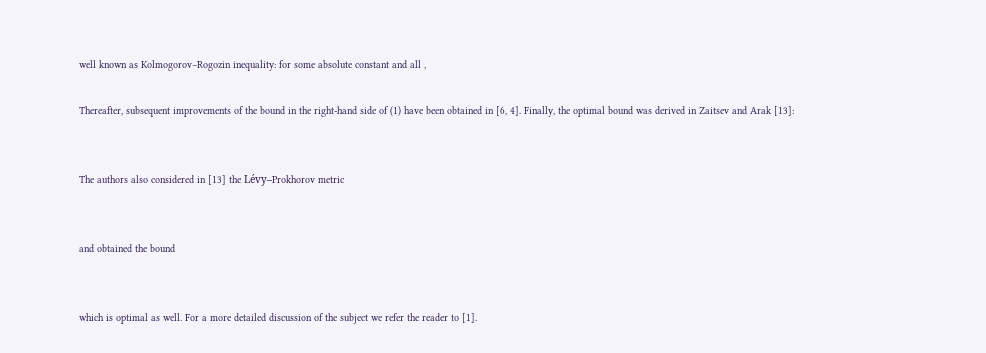well known as Kolmogorov–Rogozin inequality: for some absolute constant and all ,

Thereafter, subsequent improvements of the bound in the right-hand side of (1) have been obtained in [6, 4]. Finally, the optimal bound was derived in Zaitsev and Arak [13]:


The authors also considered in [13] the Lévy–Prokhorov metric


and obtained the bound


which is optimal as well. For a more detailed discussion of the subject we refer the reader to [1].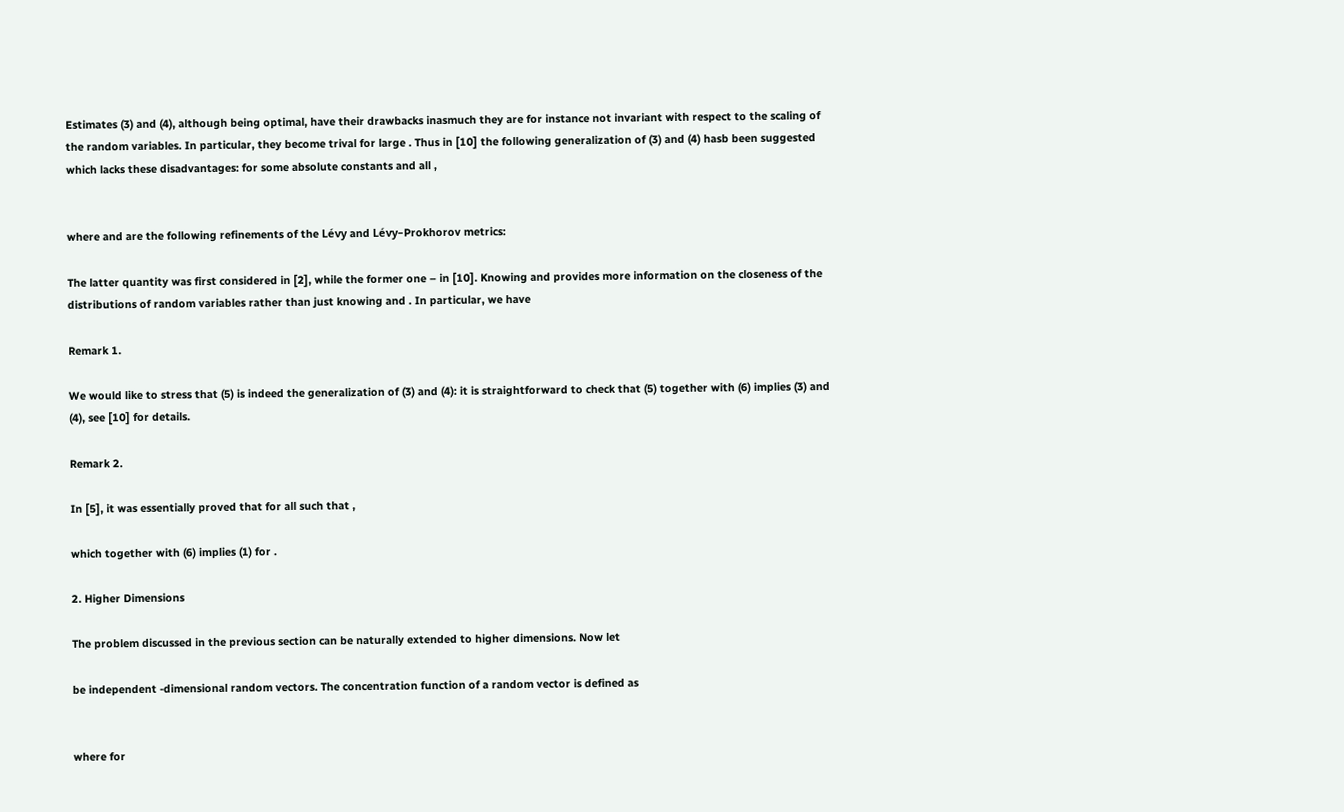Estimates (3) and (4), although being optimal, have their drawbacks inasmuch they are for instance not invariant with respect to the scaling of the random variables. In particular, they become trival for large . Thus in [10] the following generalization of (3) and (4) hasb been suggested which lacks these disadvantages: for some absolute constants and all ,


where and are the following refinements of the Lévy and Lévy–Prokhorov metrics:

The latter quantity was first considered in [2], while the former one – in [10]. Knowing and provides more information on the closeness of the distributions of random variables rather than just knowing and . In particular, we have

Remark 1.

We would like to stress that (5) is indeed the generalization of (3) and (4): it is straightforward to check that (5) together with (6) implies (3) and (4), see [10] for details.

Remark 2.

In [5], it was essentially proved that for all such that ,

which together with (6) implies (1) for .

2. Higher Dimensions

The problem discussed in the previous section can be naturally extended to higher dimensions. Now let

be independent -dimensional random vectors. The concentration function of a random vector is defined as


where for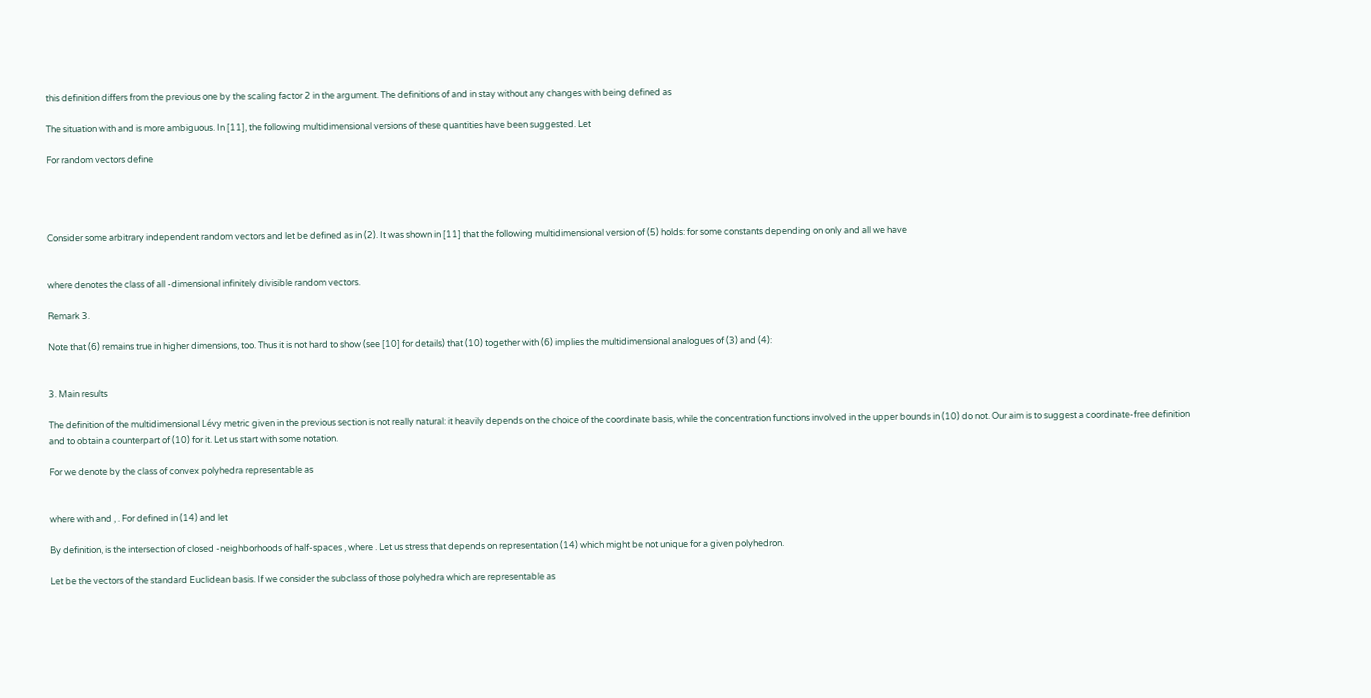this definition differs from the previous one by the scaling factor 2 in the argument. The definitions of and in stay without any changes with being defined as

The situation with and is more ambiguous. In [11], the following multidimensional versions of these quantities have been suggested. Let

For random vectors define




Consider some arbitrary independent random vectors and let be defined as in (2). It was shown in [11] that the following multidimensional version of (5) holds: for some constants depending on only and all we have


where denotes the class of all -dimensional infinitely divisible random vectors.

Remark 3.

Note that (6) remains true in higher dimensions, too. Thus it is not hard to show (see [10] for details) that (10) together with (6) implies the multidimensional analogues of (3) and (4):


3. Main results

The definition of the multidimensional Lévy metric given in the previous section is not really natural: it heavily depends on the choice of the coordinate basis, while the concentration functions involved in the upper bounds in (10) do not. Our aim is to suggest a coordinate-free definition and to obtain a counterpart of (10) for it. Let us start with some notation.

For we denote by the class of convex polyhedra representable as


where with and , . For defined in (14) and let

By definition, is the intersection of closed -neighborhoods of half-spaces , where . Let us stress that depends on representation (14) which might be not unique for a given polyhedron.

Let be the vectors of the standard Euclidean basis. If we consider the subclass of those polyhedra which are representable as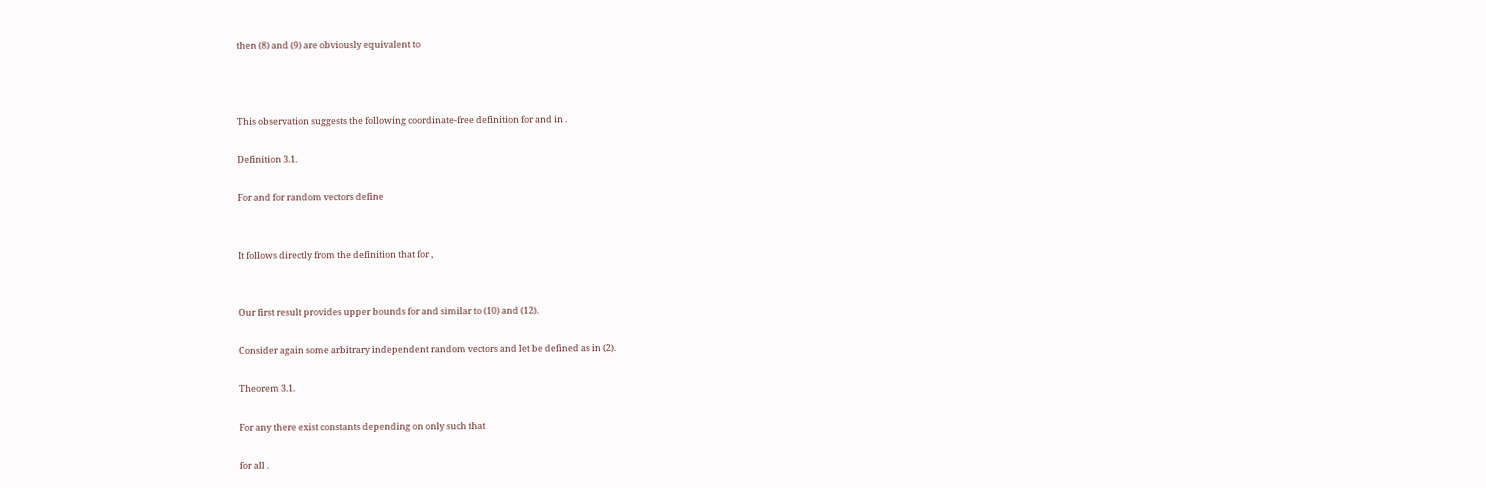then (8) and (9) are obviously equivalent to



This observation suggests the following coordinate-free definition for and in .

Definition 3.1.

For and for random vectors define


It follows directly from the definition that for ,


Our first result provides upper bounds for and similar to (10) and (12).

Consider again some arbitrary independent random vectors and let be defined as in (2).

Theorem 3.1.

For any there exist constants depending on only such that

for all .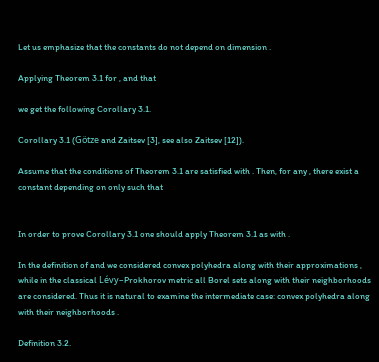Let us emphasize that the constants do not depend on dimension .

Applying Theorem 3.1 for , and that

we get the following Corollary 3.1.

Corollary 3.1 (Götze and Zaitsev [3], see also Zaitsev [12]).

Assume that the conditions of Theorem 3.1 are satisfied with . Then, for any , there exist a constant depending on only such that


In order to prove Corollary 3.1 one should apply Theorem 3.1 as with .

In the definition of and we considered convex polyhedra along with their approximations , while in the classical Lévy–Prokhorov metric all Borel sets along with their neighborhoods are considered. Thus it is natural to examine the intermediate case: convex polyhedra along with their neighborhoods .

Definition 3.2.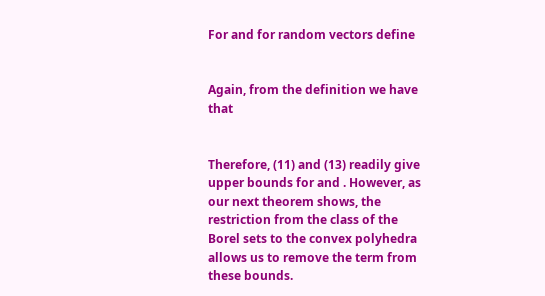For and for random vectors define


Again, from the definition we have that


Therefore, (11) and (13) readily give upper bounds for and . However, as our next theorem shows, the restriction from the class of the Borel sets to the convex polyhedra allows us to remove the term from these bounds.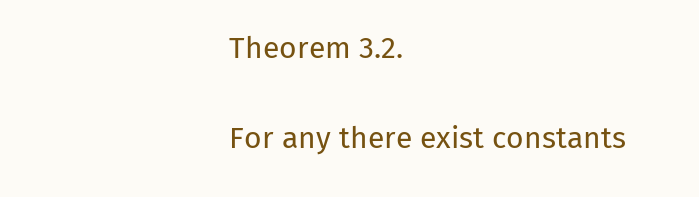Theorem 3.2.

For any there exist constants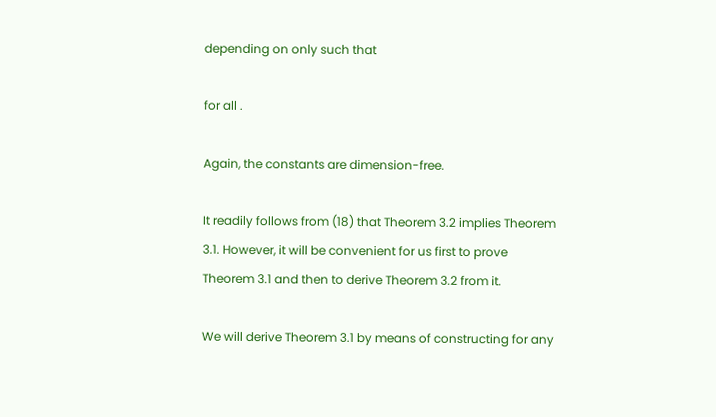depending on only such that

for all .

Again, the constants are dimension-free.

It readily follows from (18) that Theorem 3.2 implies Theorem 3.1. However, it will be convenient for us first to prove Theorem 3.1 and then to derive Theorem 3.2 from it.

We will derive Theorem 3.1 by means of constructing for any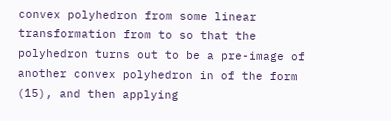convex polyhedron from some linear transformation from to so that the polyhedron turns out to be a pre-image of another convex polyhedron in of the form (15), and then applying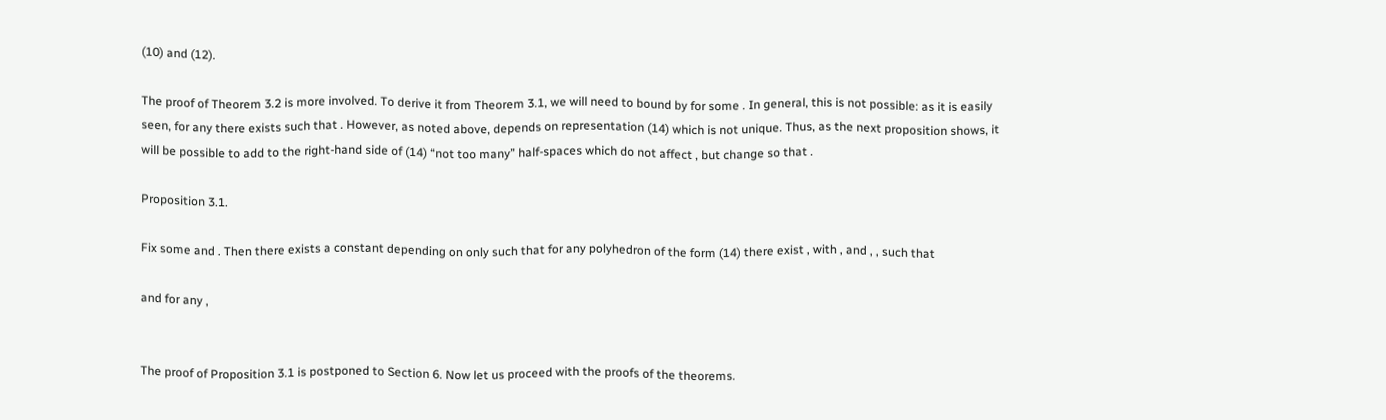(10) and (12).

The proof of Theorem 3.2 is more involved. To derive it from Theorem 3.1, we will need to bound by for some . In general, this is not possible: as it is easily seen, for any there exists such that . However, as noted above, depends on representation (14) which is not unique. Thus, as the next proposition shows, it will be possible to add to the right-hand side of (14) “not too many” half-spaces which do not affect , but change so that .

Proposition 3.1.

Fix some and . Then there exists a constant depending on only such that for any polyhedron of the form (14) there exist , with , and , , such that

and for any ,


The proof of Proposition 3.1 is postponed to Section 6. Now let us proceed with the proofs of the theorems.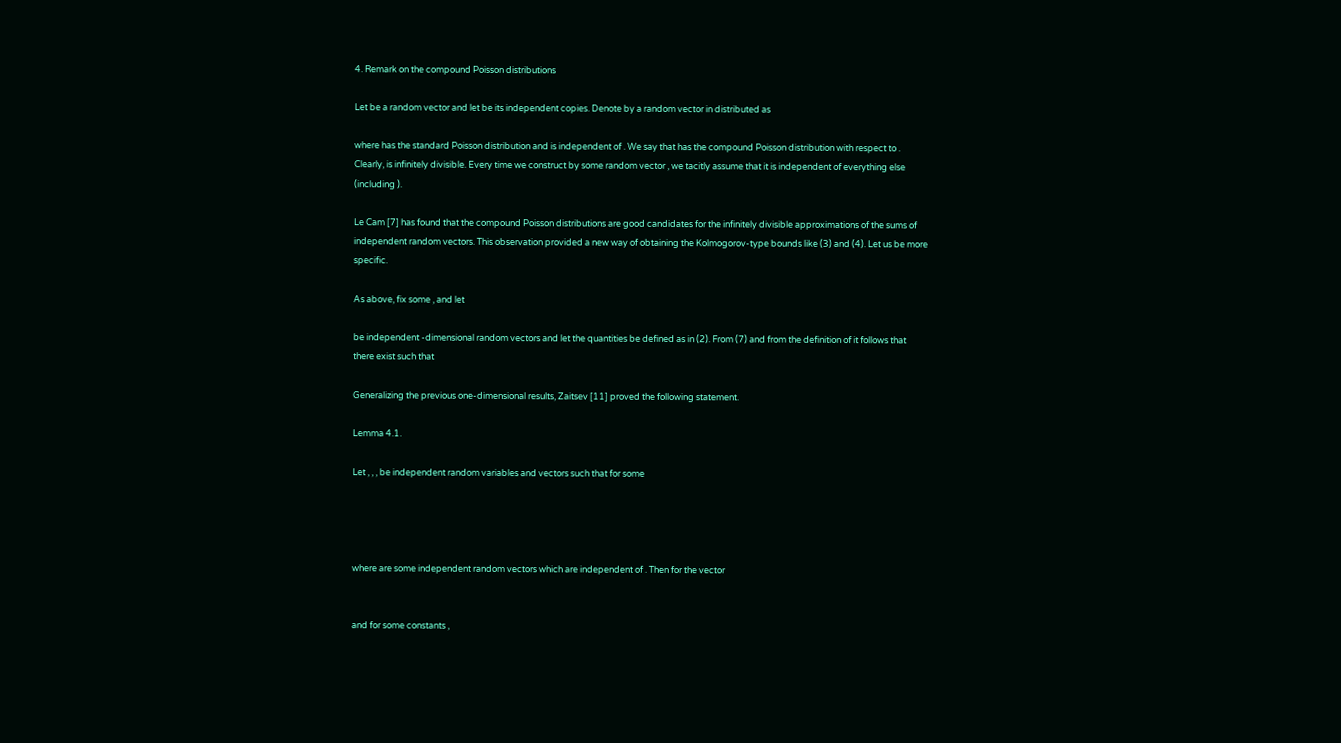4. Remark on the compound Poisson distributions

Let be a random vector and let be its independent copies. Denote by a random vector in distributed as

where has the standard Poisson distribution and is independent of . We say that has the compound Poisson distribution with respect to . Clearly, is infinitely divisible. Every time we construct by some random vector , we tacitly assume that it is independent of everything else (including ).

Le Cam [7] has found that the compound Poisson distributions are good candidates for the infinitely divisible approximations of the sums of independent random vectors. This observation provided a new way of obtaining the Kolmogorov-type bounds like (3) and (4). Let us be more specific.

As above, fix some , and let

be independent -dimensional random vectors and let the quantities be defined as in (2). From (7) and from the definition of it follows that there exist such that

Generalizing the previous one-dimensional results, Zaitsev [11] proved the following statement.

Lemma 4.1.

Let , , , be independent random variables and vectors such that for some




where are some independent random vectors which are independent of . Then for the vector


and for some constants ,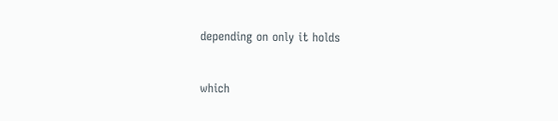depending on only it holds


which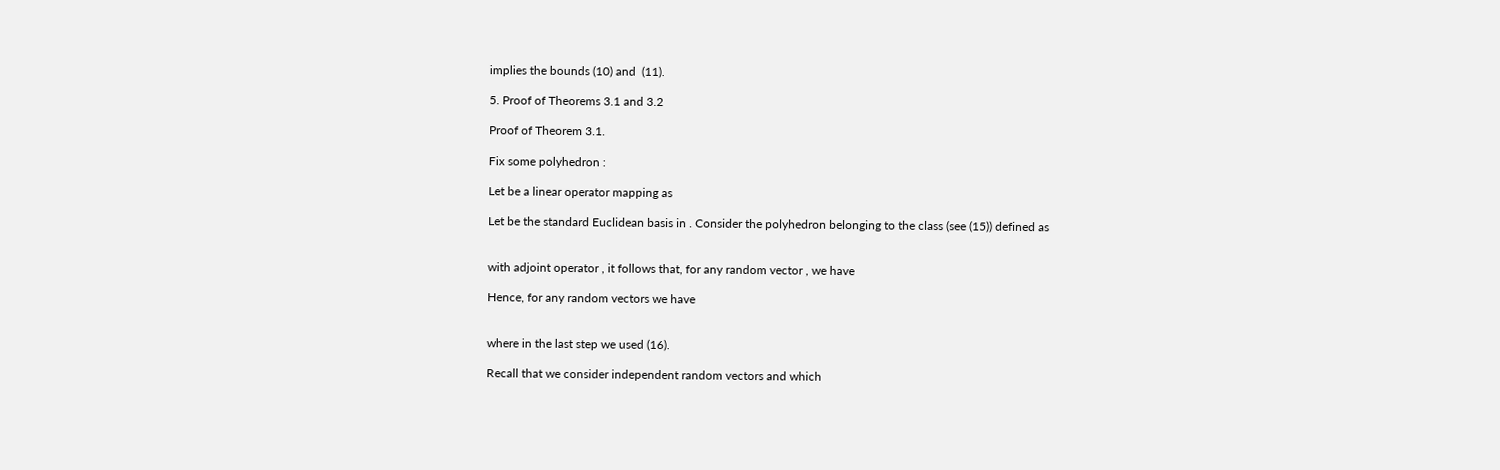implies the bounds (10) and  (11).

5. Proof of Theorems 3.1 and 3.2

Proof of Theorem 3.1.

Fix some polyhedron :

Let be a linear operator mapping as

Let be the standard Euclidean basis in . Consider the polyhedron belonging to the class (see (15)) defined as


with adjoint operator , it follows that, for any random vector , we have

Hence, for any random vectors we have


where in the last step we used (16).

Recall that we consider independent random vectors and which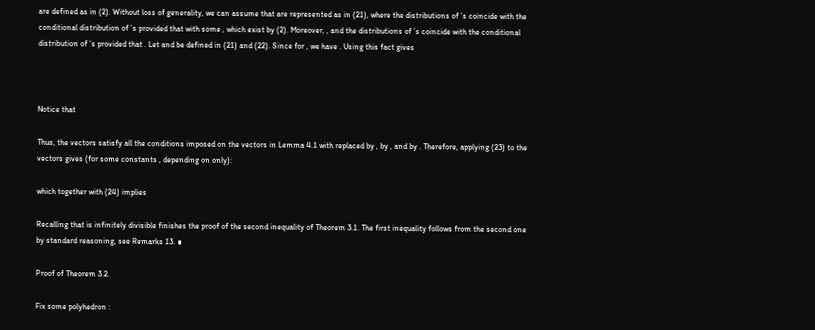are defined as in (2). Without loss of generality, we can assume that are represented as in (21), where the distributions of ’s coincide with the conditional distribution of ’s provided that with some , which exist by (2). Moreover, , and the distributions of ’s coincide with the conditional distribution of ’s provided that . Let and be defined in (21) and (22). Since for , we have . Using this fact gives



Notice that

Thus, the vectors satisfy all the conditions imposed on the vectors in Lemma 4.1 with replaced by , by , and by . Therefore, applying (23) to the vectors gives (for some constants , depending on only):

which together with (24) implies

Recalling that is infinitely divisible finishes the proof of the second inequality of Theorem 3.1. The first inequality follows from the second one by standard reasoning, see Remarks 13. ∎

Proof of Theorem 3.2.

Fix some polyhedron :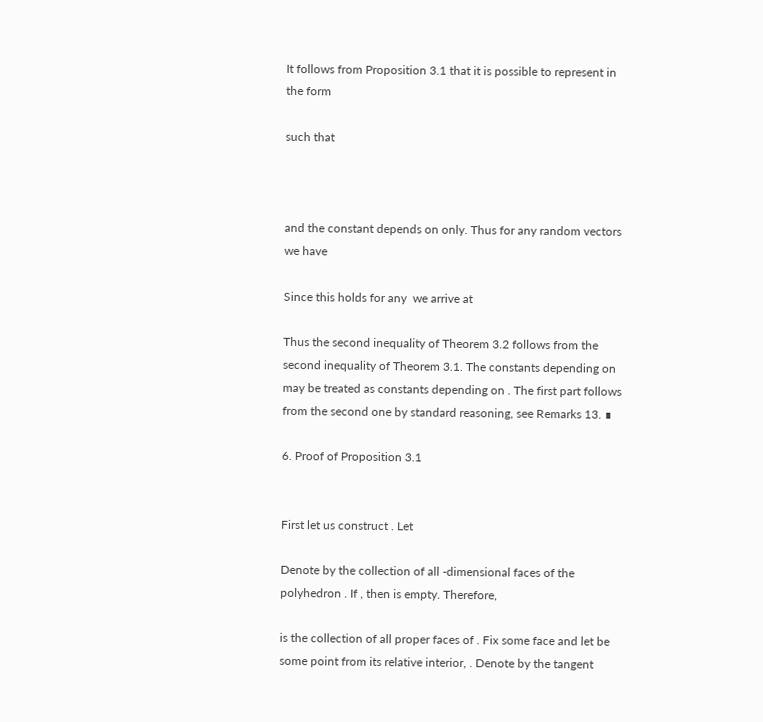It follows from Proposition 3.1 that it is possible to represent in the form

such that



and the constant depends on only. Thus for any random vectors we have

Since this holds for any  we arrive at

Thus the second inequality of Theorem 3.2 follows from the second inequality of Theorem 3.1. The constants depending on may be treated as constants depending on . The first part follows from the second one by standard reasoning, see Remarks 13. ∎

6. Proof of Proposition 3.1


First let us construct . Let

Denote by the collection of all -dimensional faces of the polyhedron . If , then is empty. Therefore,

is the collection of all proper faces of . Fix some face and let be some point from its relative interior, . Denote by the tangent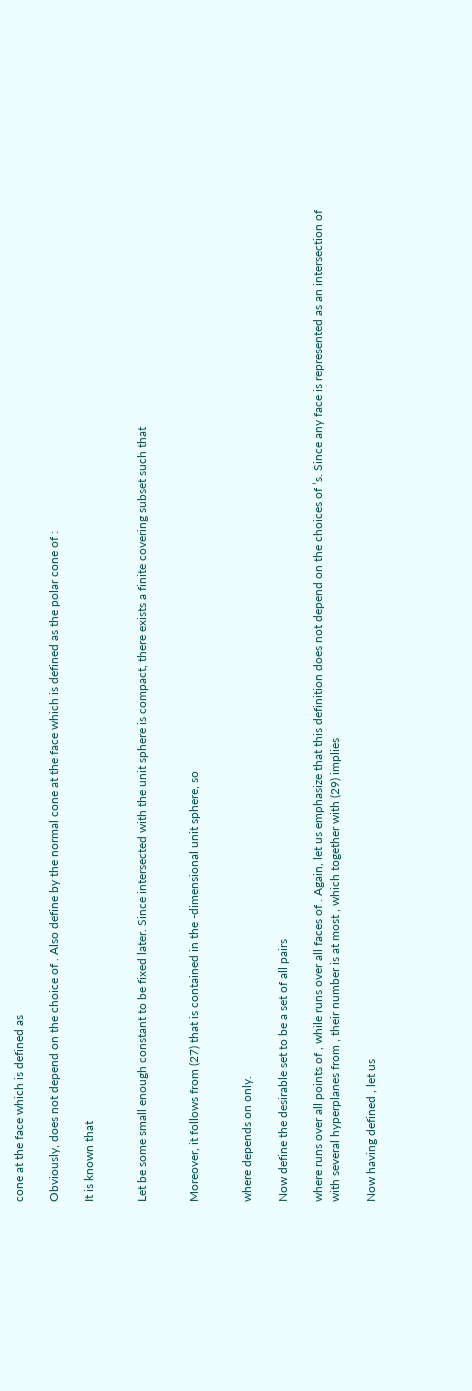cone at the face which is defined as

Obviously, does not depend on the choice of . Also define by the normal cone at the face which is defined as the polar cone of :

It is known that


Let be some small enough constant to be fixed later. Since intersected with the unit sphere is compact, there exists a finite covering subset such that


Moreover, it follows from (27) that is contained in the -dimensional unit sphere, so


where depends on only.

Now define the desirable set to be a set of all pairs

where runs over all points of , while runs over all faces of . Again, let us emphasize that this definition does not depend on the choices of ’s. Since any face is represented as an intersection of with several hyperplanes from , their number is at most , which together with (29) implies

Now having defined , let us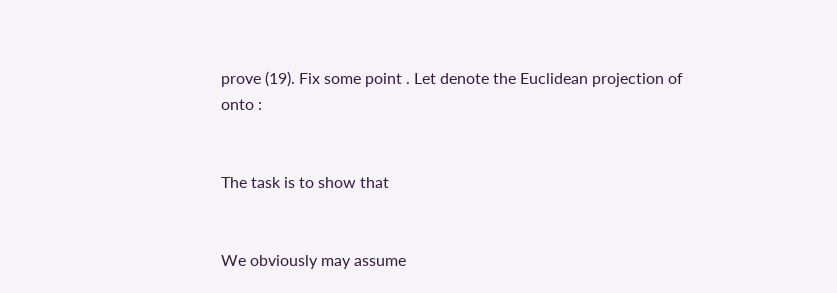prove (19). Fix some point . Let denote the Euclidean projection of onto :


The task is to show that


We obviously may assume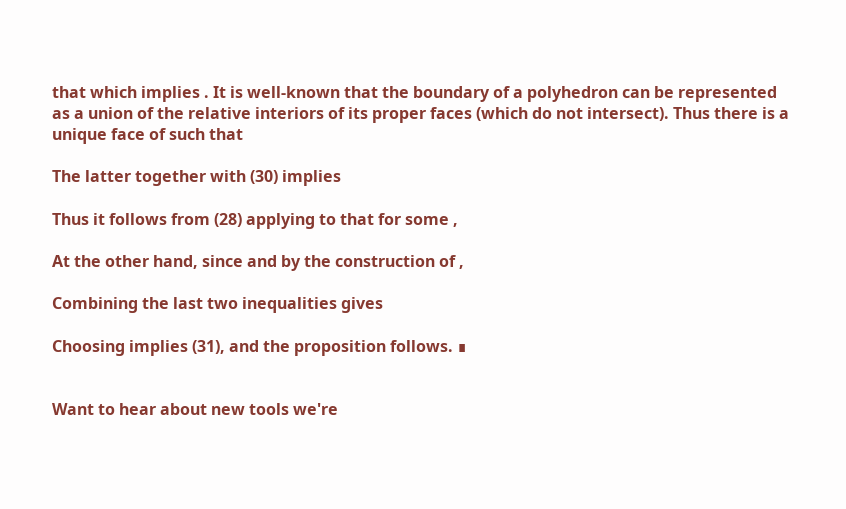that which implies . It is well-known that the boundary of a polyhedron can be represented as a union of the relative interiors of its proper faces (which do not intersect). Thus there is a unique face of such that

The latter together with (30) implies

Thus it follows from (28) applying to that for some ,

At the other hand, since and by the construction of ,

Combining the last two inequalities gives

Choosing implies (31), and the proposition follows. ∎


Want to hear about new tools we're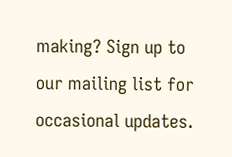making? Sign up to our mailing list for occasional updates.